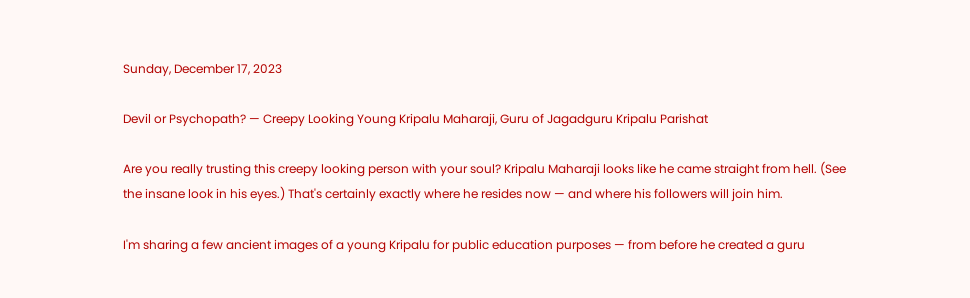Sunday, December 17, 2023

Devil or Psychopath? — Creepy Looking Young Kripalu Maharaji, Guru of Jagadguru Kripalu Parishat

Are you really trusting this creepy looking person with your soul? Kripalu Maharaji looks like he came straight from hell. (See the insane look in his eyes.) That's certainly exactly where he resides now — and where his followers will join him.

I'm sharing a few ancient images of a young Kripalu for public education purposes — from before he created a guru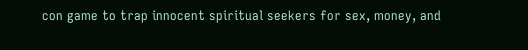con game to trap innocent spiritual seekers for sex, money, and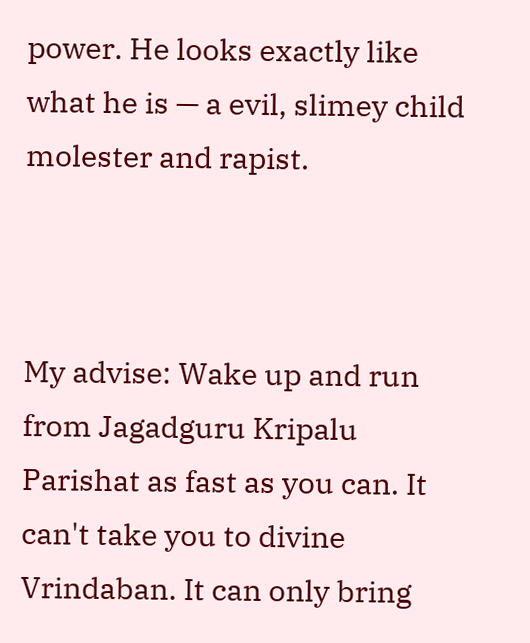power. He looks exactly like what he is — a evil, slimey child molester and rapist.



My advise: Wake up and run from Jagadguru Kripalu Parishat as fast as you can. It can't take you to divine Vrindaban. It can only bring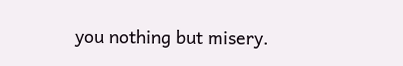you nothing but misery.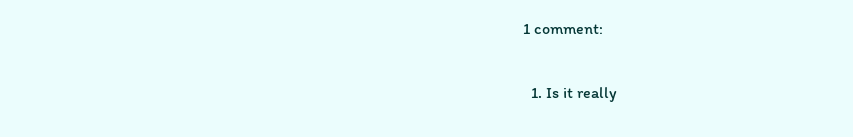1 comment:

  1. Is it really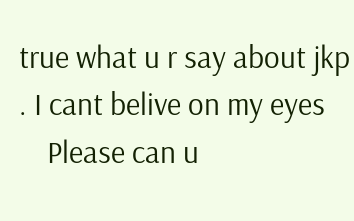true what u r say about jkp . I cant belive on my eyes
    Please can u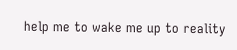help me to wake me up to reality